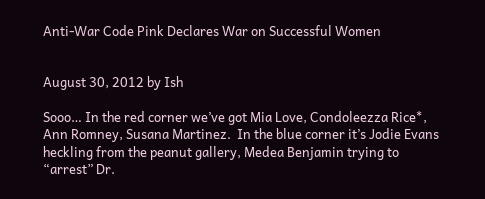Anti-War Code Pink Declares War on Successful Women


August 30, 2012 by Ish

Sooo… In the red corner we’ve got Mia Love, Condoleezza Rice*, Ann Romney, Susana Martinez.  In the blue corner it’s Jodie Evans heckling from the peanut gallery, Medea Benjamin trying to “arrest” Dr.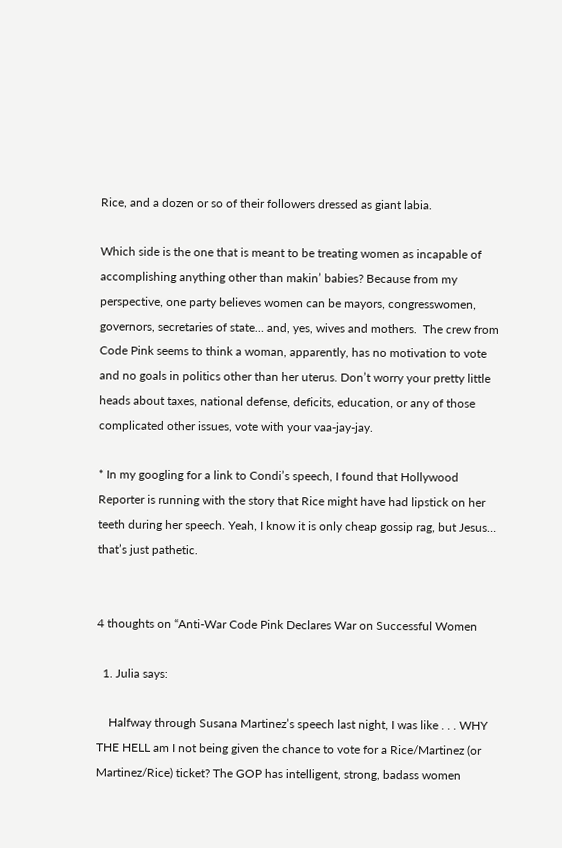Rice, and a dozen or so of their followers dressed as giant labia.

Which side is the one that is meant to be treating women as incapable of accomplishing anything other than makin’ babies? Because from my perspective, one party believes women can be mayors, congresswomen, governors, secretaries of state… and, yes, wives and mothers.  The crew from Code Pink seems to think a woman, apparently, has no motivation to vote and no goals in politics other than her uterus. Don’t worry your pretty little heads about taxes, national defense, deficits, education, or any of those complicated other issues, vote with your vaa-jay-jay.

* In my googling for a link to Condi’s speech, I found that Hollywood Reporter is running with the story that Rice might have had lipstick on her teeth during her speech. Yeah, I know it is only cheap gossip rag, but Jesus… that’s just pathetic.


4 thoughts on “Anti-War Code Pink Declares War on Successful Women

  1. Julia says:

    Halfway through Susana Martinez’s speech last night, I was like . . . WHY THE HELL am I not being given the chance to vote for a Rice/Martinez (or Martinez/Rice) ticket? The GOP has intelligent, strong, badass women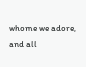whome we adore, and all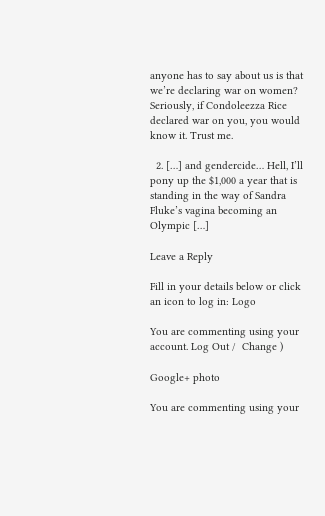anyone has to say about us is that we’re declaring war on women? Seriously, if Condoleezza Rice declared war on you, you would know it. Trust me.

  2. […] and gendercide… Hell, I’ll pony up the $1,000 a year that is standing in the way of Sandra Fluke’s vagina becoming an Olympic […]

Leave a Reply

Fill in your details below or click an icon to log in: Logo

You are commenting using your account. Log Out /  Change )

Google+ photo

You are commenting using your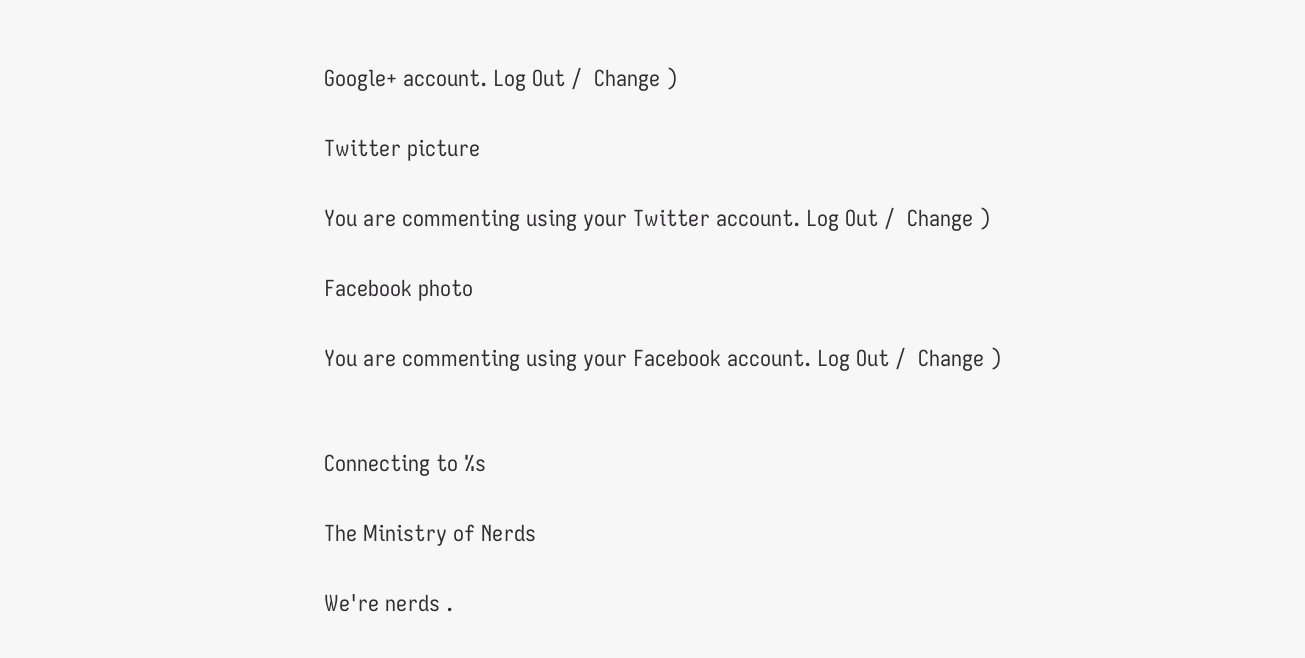Google+ account. Log Out /  Change )

Twitter picture

You are commenting using your Twitter account. Log Out /  Change )

Facebook photo

You are commenting using your Facebook account. Log Out /  Change )


Connecting to %s

The Ministry of Nerds

We're nerds .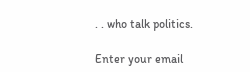. . who talk politics.

Enter your email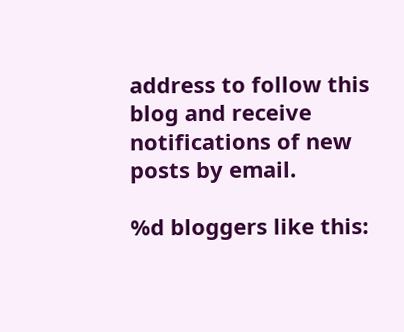address to follow this blog and receive notifications of new posts by email.

%d bloggers like this: